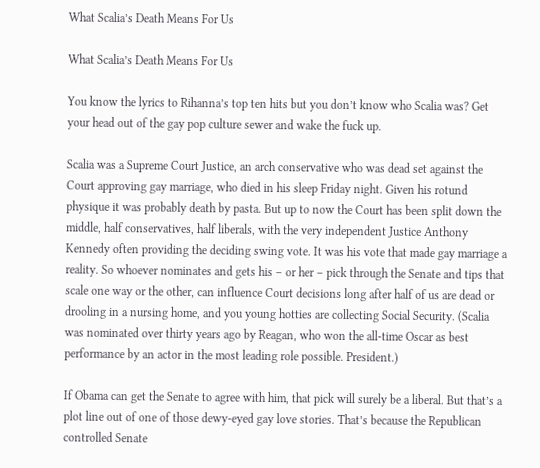What Scalia’s Death Means For Us

What Scalia’s Death Means For Us

You know the lyrics to Rihanna’s top ten hits but you don’t know who Scalia was? Get your head out of the gay pop culture sewer and wake the fuck up.

Scalia was a Supreme Court Justice, an arch conservative who was dead set against the Court approving gay marriage, who died in his sleep Friday night. Given his rotund physique it was probably death by pasta. But up to now the Court has been split down the middle, half conservatives, half liberals, with the very independent Justice Anthony Kennedy often providing the deciding swing vote. It was his vote that made gay marriage a reality. So whoever nominates and gets his – or her – pick through the Senate and tips that scale one way or the other, can influence Court decisions long after half of us are dead or drooling in a nursing home, and you young hotties are collecting Social Security. (Scalia was nominated over thirty years ago by Reagan, who won the all-time Oscar as best performance by an actor in the most leading role possible. President.)

If Obama can get the Senate to agree with him, that pick will surely be a liberal. But that’s a plot line out of one of those dewy-eyed gay love stories. That’s because the Republican controlled Senate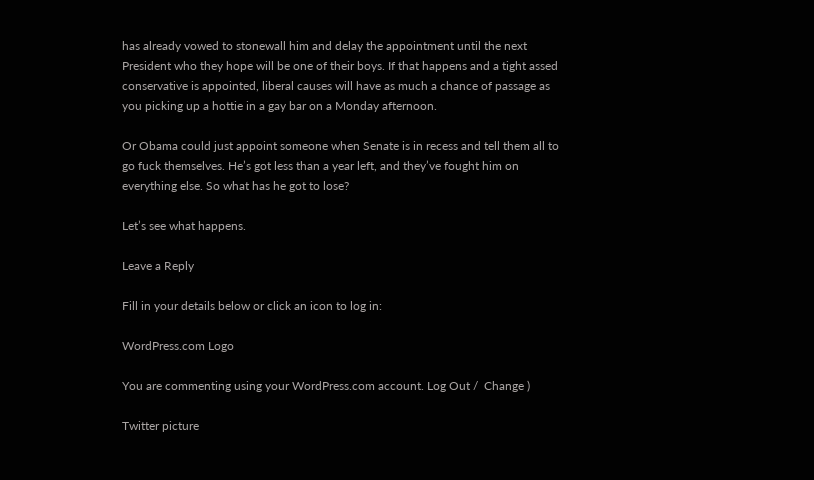has already vowed to stonewall him and delay the appointment until the next President who they hope will be one of their boys. If that happens and a tight assed conservative is appointed, liberal causes will have as much a chance of passage as you picking up a hottie in a gay bar on a Monday afternoon.

Or Obama could just appoint someone when Senate is in recess and tell them all to go fuck themselves. He’s got less than a year left, and they’ve fought him on everything else. So what has he got to lose?

Let’s see what happens.

Leave a Reply

Fill in your details below or click an icon to log in:

WordPress.com Logo

You are commenting using your WordPress.com account. Log Out /  Change )

Twitter picture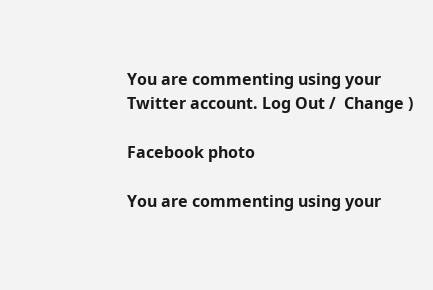You are commenting using your Twitter account. Log Out /  Change )

Facebook photo

You are commenting using your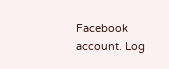Facebook account. Log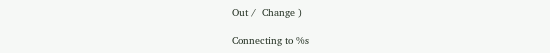Out /  Change )

Connecting to %s